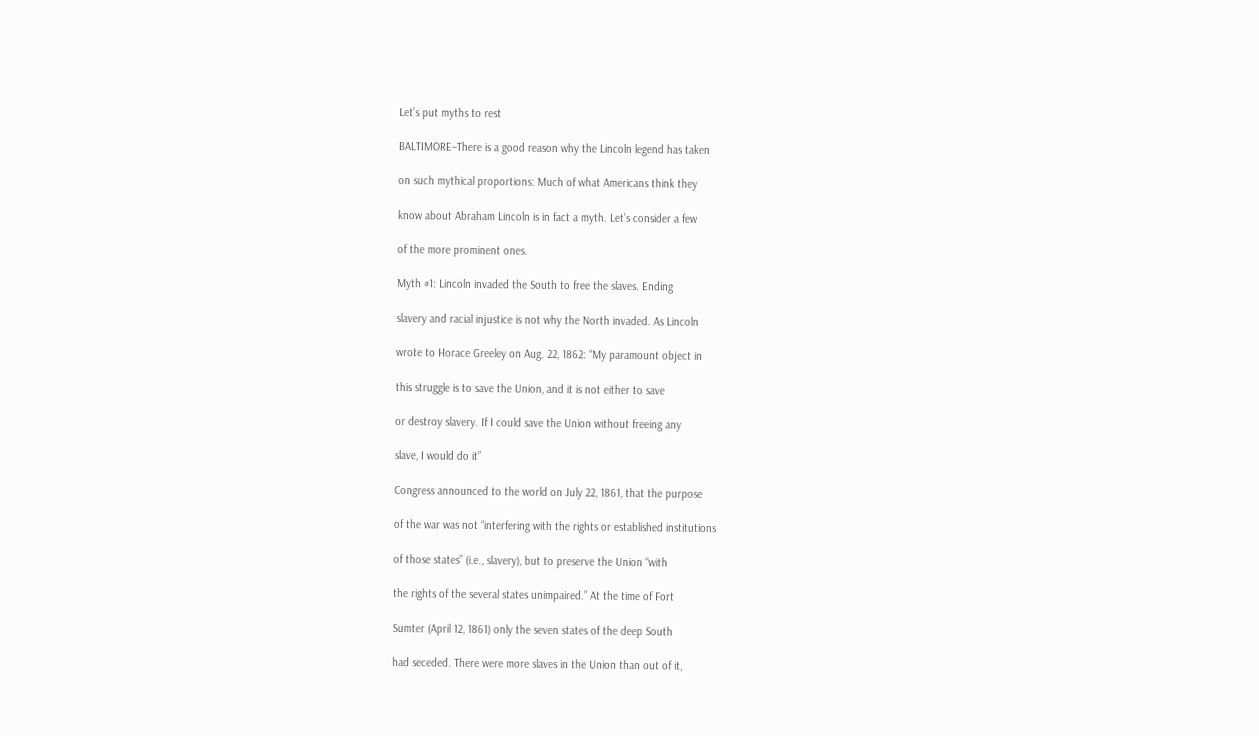Let’s put myths to rest

BALTIMORE–There is a good reason why the Lincoln legend has taken

on such mythical proportions: Much of what Americans think they

know about Abraham Lincoln is in fact a myth. Let’s consider a few

of the more prominent ones.

Myth #1: Lincoln invaded the South to free the slaves. Ending

slavery and racial injustice is not why the North invaded. As Lincoln

wrote to Horace Greeley on Aug. 22, 1862: “My paramount object in

this struggle is to save the Union, and it is not either to save

or destroy slavery. If I could save the Union without freeing any

slave, I would do it”

Congress announced to the world on July 22, 1861, that the purpose

of the war was not “interfering with the rights or established institutions

of those states” (i.e., slavery), but to preserve the Union “with

the rights of the several states unimpaired.” At the time of Fort

Sumter (April 12, 1861) only the seven states of the deep South

had seceded. There were more slaves in the Union than out of it,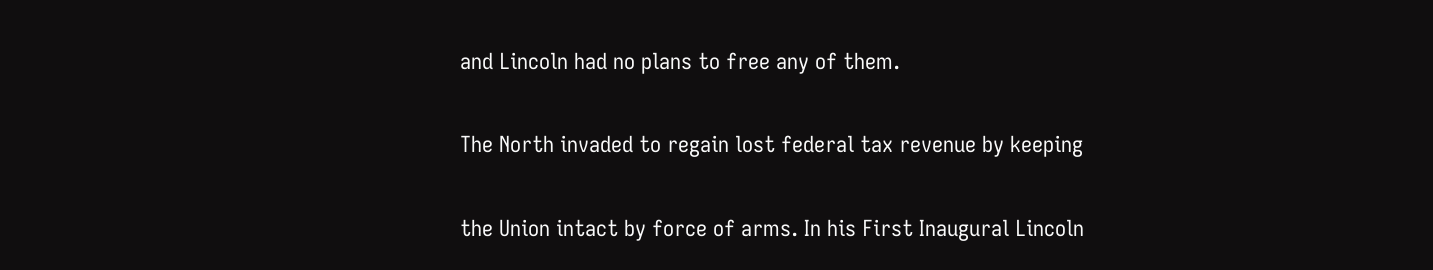and Lincoln had no plans to free any of them.

The North invaded to regain lost federal tax revenue by keeping

the Union intact by force of arms. In his First Inaugural Lincoln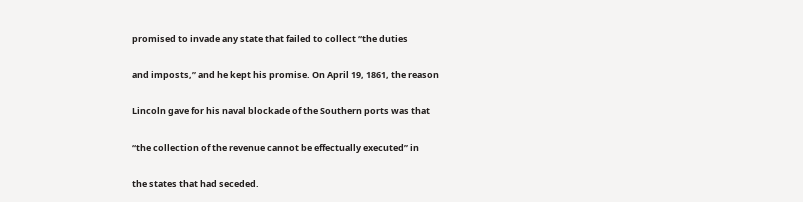promised to invade any state that failed to collect “the duties

and imposts,” and he kept his promise. On April 19, 1861, the reason

Lincoln gave for his naval blockade of the Southern ports was that

“the collection of the revenue cannot be effectually executed” in

the states that had seceded.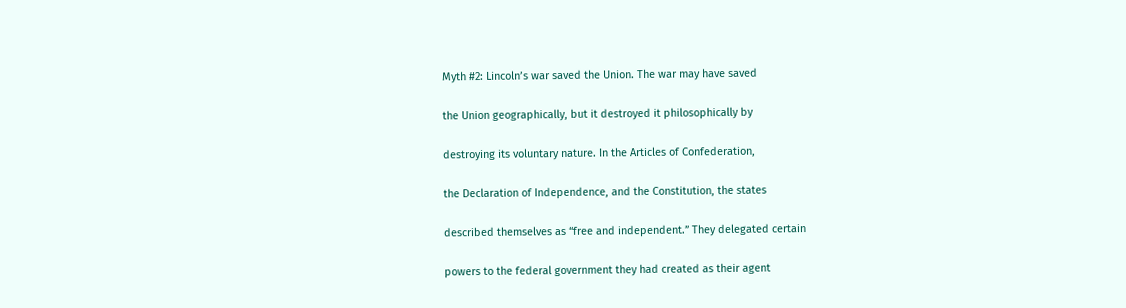Myth #2: Lincoln’s war saved the Union. The war may have saved

the Union geographically, but it destroyed it philosophically by

destroying its voluntary nature. In the Articles of Confederation,

the Declaration of Independence, and the Constitution, the states

described themselves as “free and independent.” They delegated certain

powers to the federal government they had created as their agent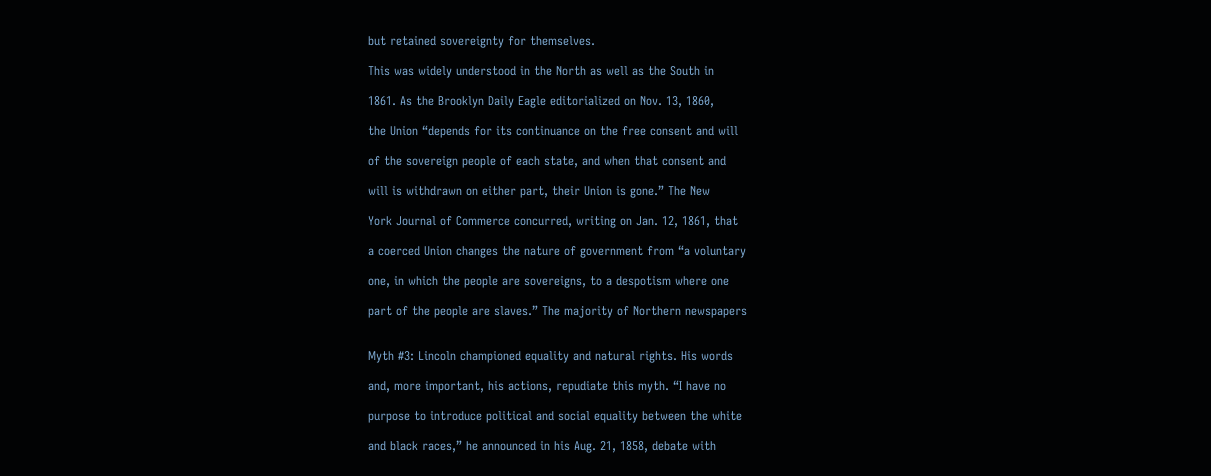but retained sovereignty for themselves.

This was widely understood in the North as well as the South in

1861. As the Brooklyn Daily Eagle editorialized on Nov. 13, 1860,

the Union “depends for its continuance on the free consent and will

of the sovereign people of each state, and when that consent and

will is withdrawn on either part, their Union is gone.” The New

York Journal of Commerce concurred, writing on Jan. 12, 1861, that

a coerced Union changes the nature of government from “a voluntary

one, in which the people are sovereigns, to a despotism where one

part of the people are slaves.” The majority of Northern newspapers


Myth #3: Lincoln championed equality and natural rights. His words

and, more important, his actions, repudiate this myth. “I have no

purpose to introduce political and social equality between the white

and black races,” he announced in his Aug. 21, 1858, debate with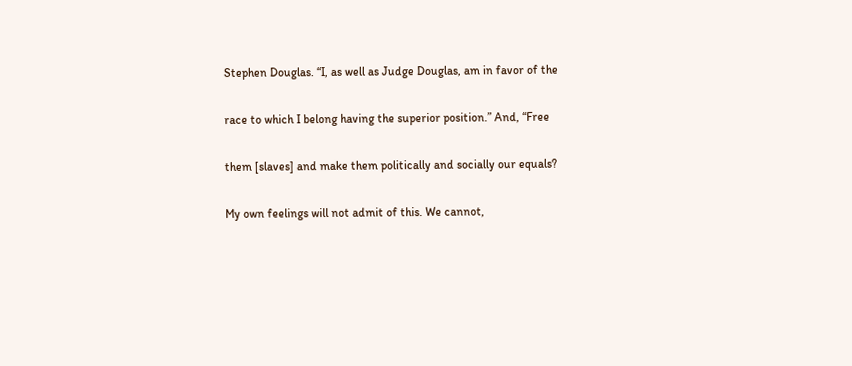Stephen Douglas. “I, as well as Judge Douglas, am in favor of the

race to which I belong having the superior position.” And, “Free

them [slaves] and make them politically and socially our equals?

My own feelings will not admit of this. We cannot,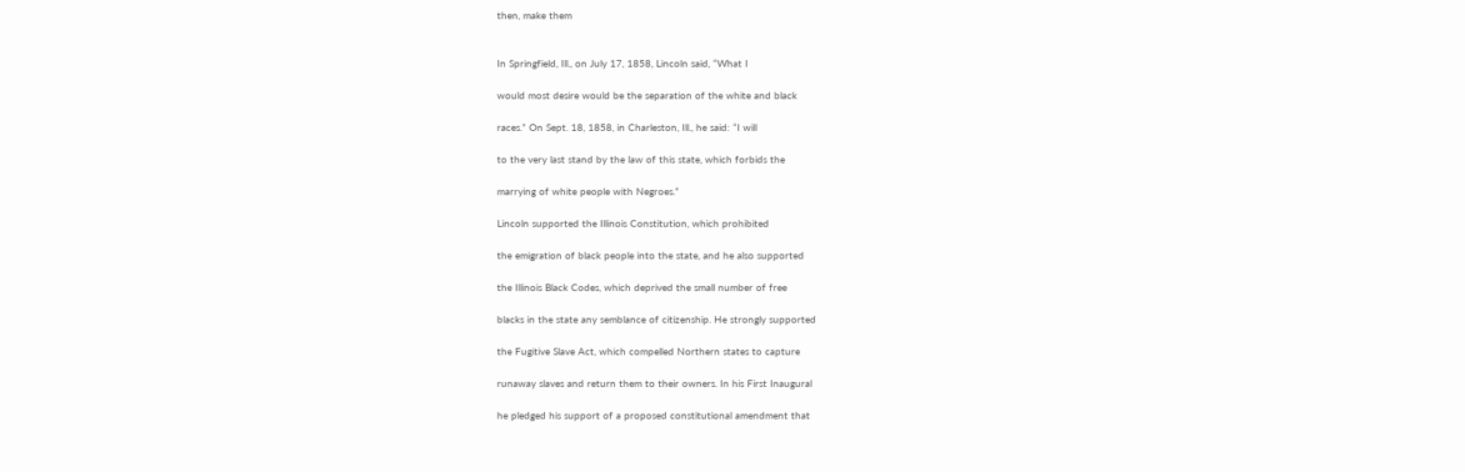then, make them


In Springfield, Ill., on July 17, 1858, Lincoln said, “What I

would most desire would be the separation of the white and black

races.” On Sept. 18, 1858, in Charleston, Ill., he said: “I will

to the very last stand by the law of this state, which forbids the

marrying of white people with Negroes.”

Lincoln supported the Illinois Constitution, which prohibited

the emigration of black people into the state, and he also supported

the Illinois Black Codes, which deprived the small number of free

blacks in the state any semblance of citizenship. He strongly supported

the Fugitive Slave Act, which compelled Northern states to capture

runaway slaves and return them to their owners. In his First Inaugural

he pledged his support of a proposed constitutional amendment that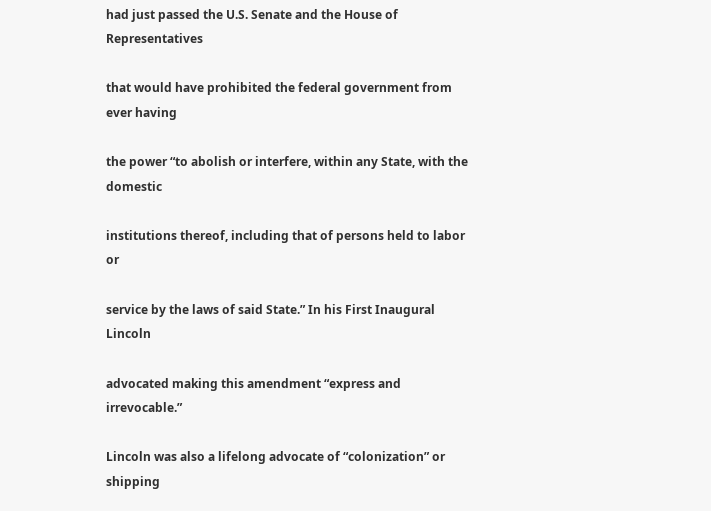had just passed the U.S. Senate and the House of Representatives

that would have prohibited the federal government from ever having

the power “to abolish or interfere, within any State, with the domestic

institutions thereof, including that of persons held to labor or

service by the laws of said State.” In his First Inaugural Lincoln

advocated making this amendment “express and irrevocable.”

Lincoln was also a lifelong advocate of “colonization” or shipping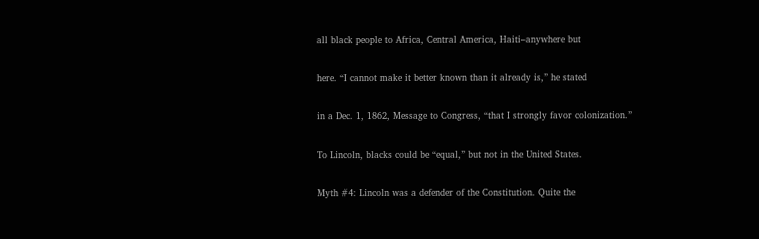all black people to Africa, Central America, Haiti–anywhere but

here. “I cannot make it better known than it already is,” he stated

in a Dec. 1, 1862, Message to Congress, “that I strongly favor colonization.”

To Lincoln, blacks could be “equal,” but not in the United States.

Myth #4: Lincoln was a defender of the Constitution. Quite the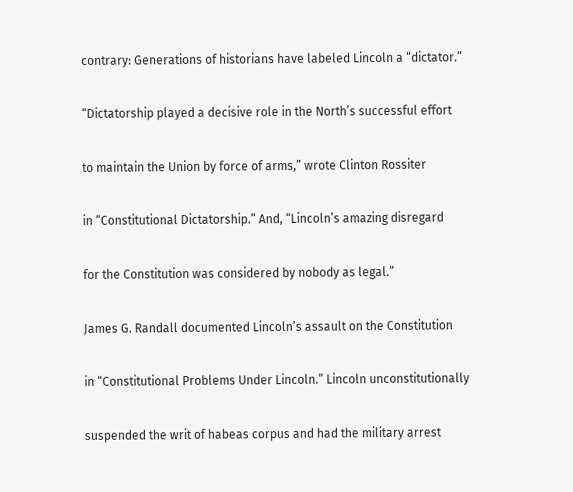contrary: Generations of historians have labeled Lincoln a “dictator.”

“Dictatorship played a decisive role in the North’s successful effort

to maintain the Union by force of arms,” wrote Clinton Rossiter

in “Constitutional Dictatorship.” And, “Lincoln’s amazing disregard

for the Constitution was considered by nobody as legal.”

James G. Randall documented Lincoln’s assault on the Constitution

in “Constitutional Problems Under Lincoln.” Lincoln unconstitutionally

suspended the writ of habeas corpus and had the military arrest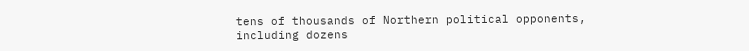tens of thousands of Northern political opponents, including dozens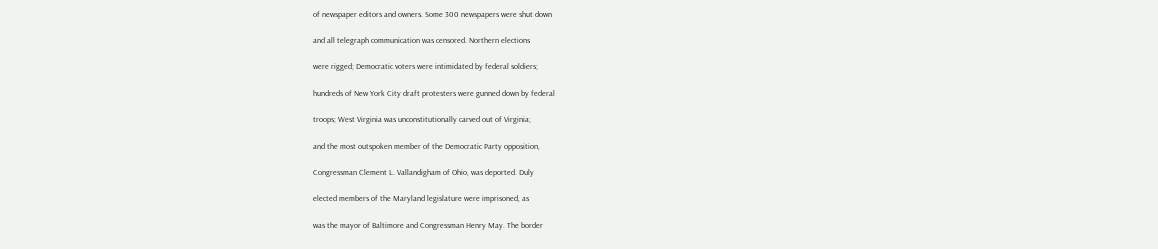of newspaper editors and owners. Some 300 newspapers were shut down

and all telegraph communication was censored. Northern elections

were rigged; Democratic voters were intimidated by federal soldiers;

hundreds of New York City draft protesters were gunned down by federal

troops; West Virginia was unconstitutionally carved out of Virginia;

and the most outspoken member of the Democratic Party opposition,

Congressman Clement L. Vallandigham of Ohio, was deported. Duly

elected members of the Maryland legislature were imprisoned, as

was the mayor of Baltimore and Congressman Henry May. The border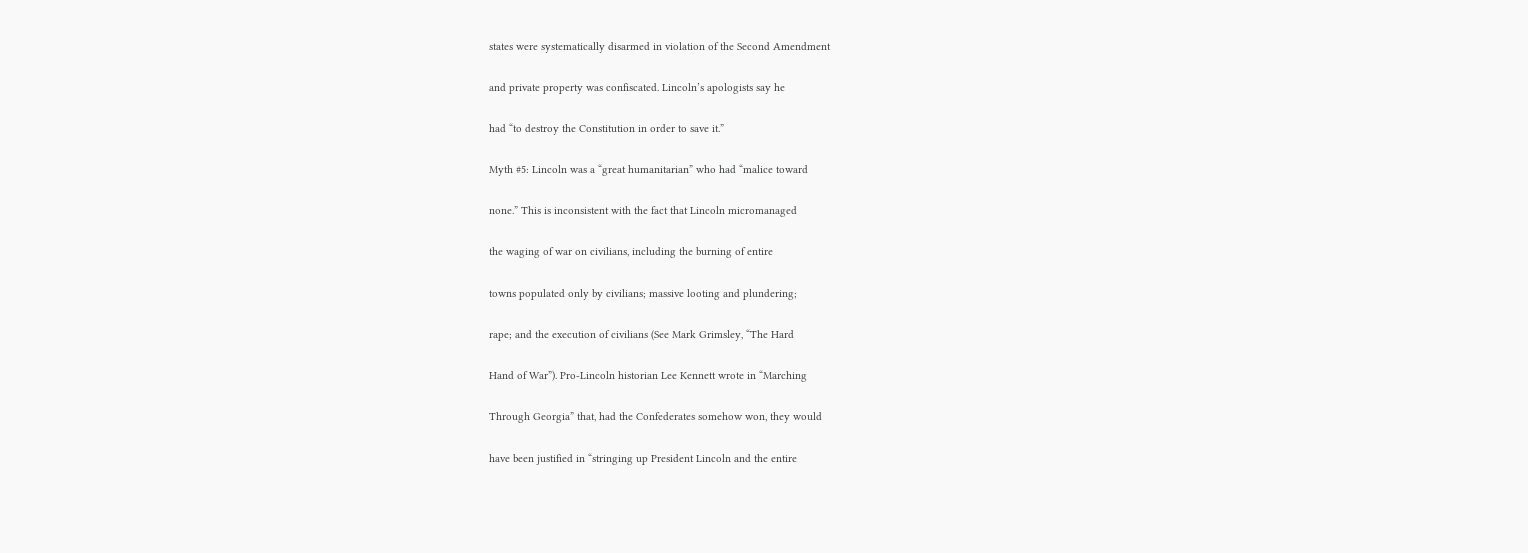states were systematically disarmed in violation of the Second Amendment

and private property was confiscated. Lincoln’s apologists say he

had “to destroy the Constitution in order to save it.”

Myth #5: Lincoln was a “great humanitarian” who had “malice toward

none.” This is inconsistent with the fact that Lincoln micromanaged

the waging of war on civilians, including the burning of entire

towns populated only by civilians; massive looting and plundering;

rape; and the execution of civilians (See Mark Grimsley, “The Hard

Hand of War”). Pro-Lincoln historian Lee Kennett wrote in “Marching

Through Georgia” that, had the Confederates somehow won, they would

have been justified in “stringing up President Lincoln and the entire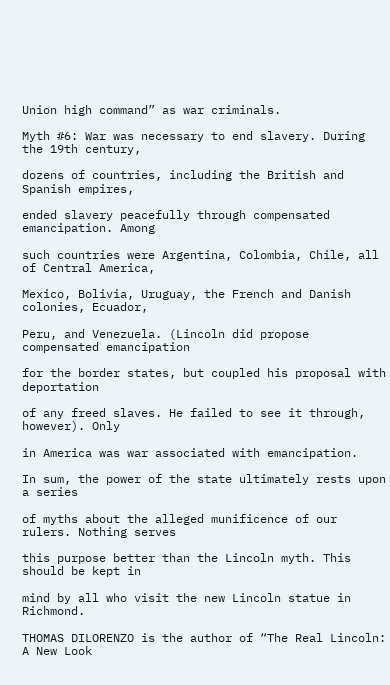Union high command” as war criminals.

Myth #6: War was necessary to end slavery. During the 19th century,

dozens of countries, including the British and Spanish empires,

ended slavery peacefully through compensated emancipation. Among

such countries were Argentina, Colombia, Chile, all of Central America,

Mexico, Bolivia, Uruguay, the French and Danish colonies, Ecuador,

Peru, and Venezuela. (Lincoln did propose compensated emancipation

for the border states, but coupled his proposal with deportation

of any freed slaves. He failed to see it through, however). Only

in America was war associated with emancipation.

In sum, the power of the state ultimately rests upon a series

of myths about the alleged munificence of our rulers. Nothing serves

this purpose better than the Lincoln myth. This should be kept in

mind by all who visit the new Lincoln statue in Richmond.

THOMAS DILORENZO is the author of “The Real Lincoln: A New Look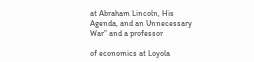at Abraham Lincoln, His Agenda, and an Unnecessary War” and a professor

of economics at Loyola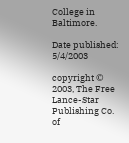College in Baltimore.

Date published: 5/4/2003

copyright © 2003, The Free Lance-Star Publishing Co. of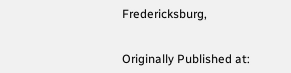Fredericksburg,


Originally Published at: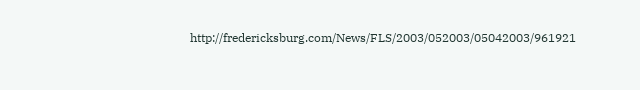http://fredericksburg.com/News/FLS/2003/052003/05042003/961921